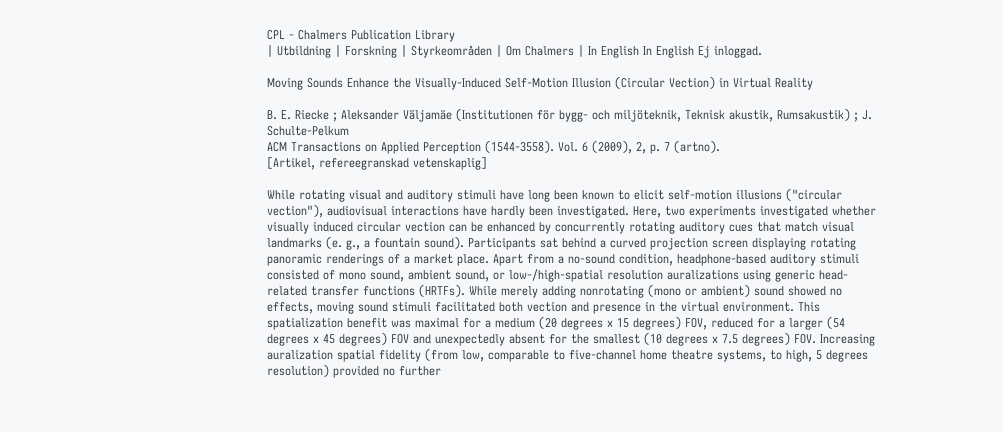CPL - Chalmers Publication Library
| Utbildning | Forskning | Styrkeområden | Om Chalmers | In English In English Ej inloggad.

Moving Sounds Enhance the Visually-Induced Self-Motion Illusion (Circular Vection) in Virtual Reality

B. E. Riecke ; Aleksander Väljamäe (Institutionen för bygg- och miljöteknik, Teknisk akustik, Rumsakustik) ; J. Schulte-Pelkum
ACM Transactions on Applied Perception (1544-3558). Vol. 6 (2009), 2, p. 7 (artno).
[Artikel, refereegranskad vetenskaplig]

While rotating visual and auditory stimuli have long been known to elicit self-motion illusions ("circular vection"), audiovisual interactions have hardly been investigated. Here, two experiments investigated whether visually induced circular vection can be enhanced by concurrently rotating auditory cues that match visual landmarks (e. g., a fountain sound). Participants sat behind a curved projection screen displaying rotating panoramic renderings of a market place. Apart from a no-sound condition, headphone-based auditory stimuli consisted of mono sound, ambient sound, or low-/high-spatial resolution auralizations using generic head-related transfer functions (HRTFs). While merely adding nonrotating (mono or ambient) sound showed no effects, moving sound stimuli facilitated both vection and presence in the virtual environment. This spatialization benefit was maximal for a medium (20 degrees x 15 degrees) FOV, reduced for a larger (54 degrees x 45 degrees) FOV and unexpectedly absent for the smallest (10 degrees x 7.5 degrees) FOV. Increasing auralization spatial fidelity (from low, comparable to five-channel home theatre systems, to high, 5 degrees resolution) provided no further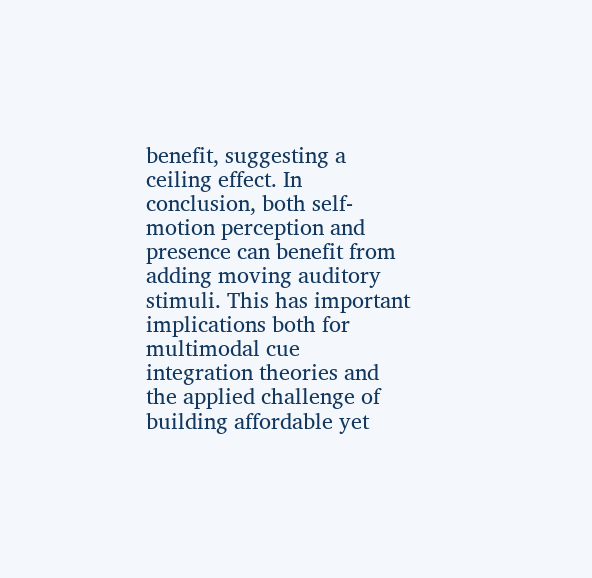benefit, suggesting a ceiling effect. In conclusion, both self-motion perception and presence can benefit from adding moving auditory stimuli. This has important implications both for multimodal cue integration theories and the applied challenge of building affordable yet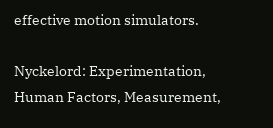effective motion simulators.

Nyckelord: Experimentation, Human Factors, Measurement,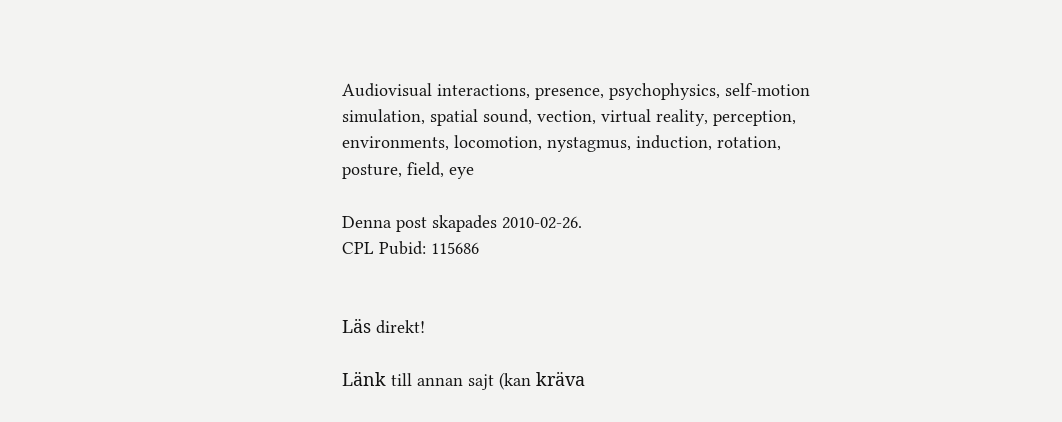Audiovisual interactions, presence, psychophysics, self-motion simulation, spatial sound, vection, virtual reality, perception, environments, locomotion, nystagmus, induction, rotation, posture, field, eye

Denna post skapades 2010-02-26.
CPL Pubid: 115686


Läs direkt!

Länk till annan sajt (kan kräva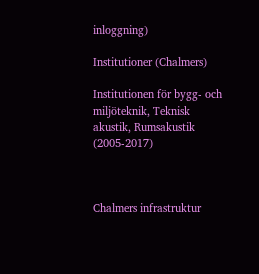inloggning)

Institutioner (Chalmers)

Institutionen för bygg- och miljöteknik, Teknisk akustik, Rumsakustik (2005-2017)



Chalmers infrastruktur